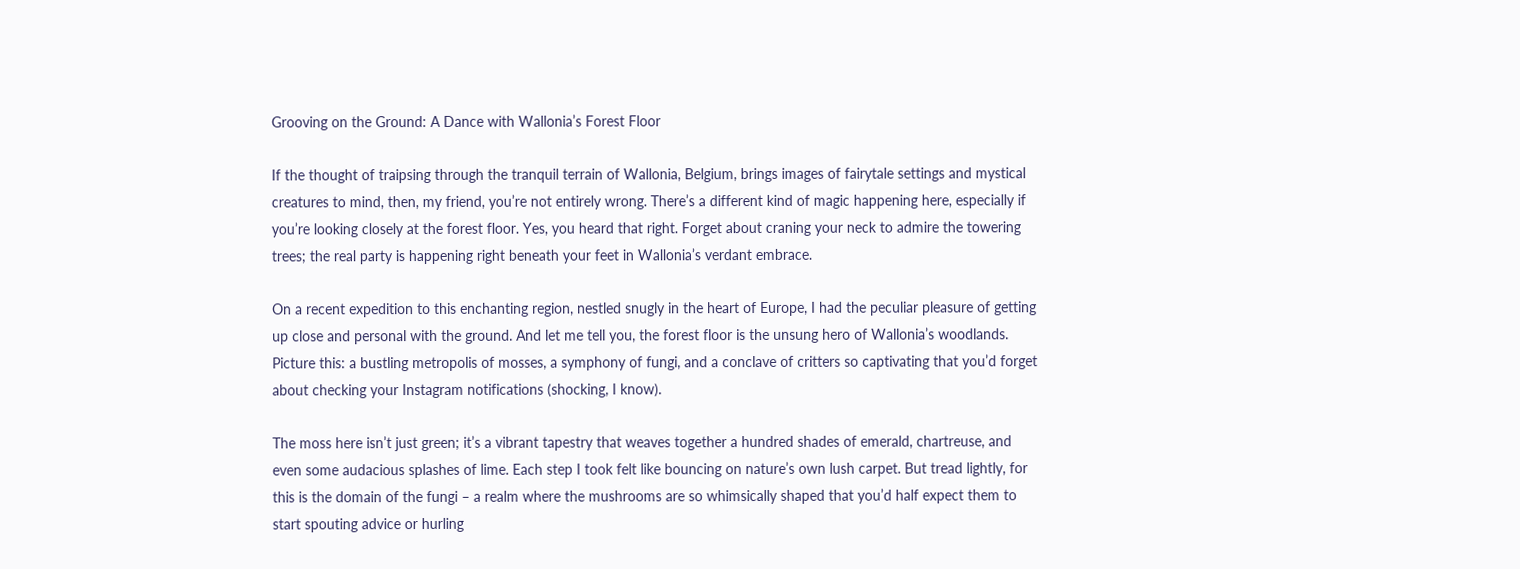Grooving on the Ground: A Dance with Wallonia’s Forest Floor

If the thought of traipsing through the tranquil terrain of Wallonia, Belgium, brings images of fairytale settings and mystical creatures to mind, then, my friend, you’re not entirely wrong. There’s a different kind of magic happening here, especially if you’re looking closely at the forest floor. Yes, you heard that right. Forget about craning your neck to admire the towering trees; the real party is happening right beneath your feet in Wallonia’s verdant embrace.

On a recent expedition to this enchanting region, nestled snugly in the heart of Europe, I had the peculiar pleasure of getting up close and personal with the ground. And let me tell you, the forest floor is the unsung hero of Wallonia’s woodlands. Picture this: a bustling metropolis of mosses, a symphony of fungi, and a conclave of critters so captivating that you’d forget about checking your Instagram notifications (shocking, I know).

The moss here isn’t just green; it’s a vibrant tapestry that weaves together a hundred shades of emerald, chartreuse, and even some audacious splashes of lime. Each step I took felt like bouncing on nature’s own lush carpet. But tread lightly, for this is the domain of the fungi – a realm where the mushrooms are so whimsically shaped that you’d half expect them to start spouting advice or hurling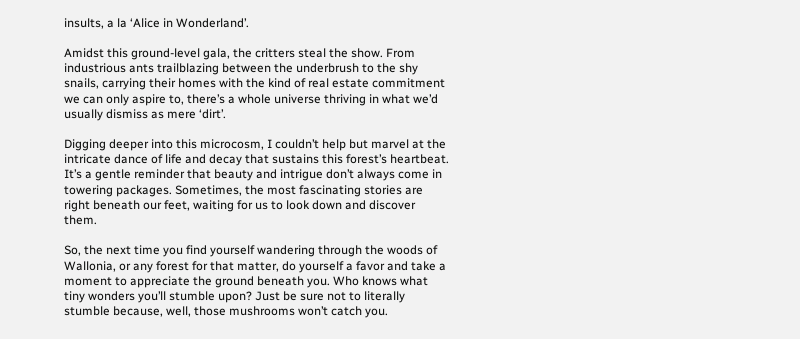insults, a la ‘Alice in Wonderland’.

Amidst this ground-level gala, the critters steal the show. From industrious ants trailblazing between the underbrush to the shy snails, carrying their homes with the kind of real estate commitment we can only aspire to, there’s a whole universe thriving in what we’d usually dismiss as mere ‘dirt’.

Digging deeper into this microcosm, I couldn’t help but marvel at the intricate dance of life and decay that sustains this forest’s heartbeat. It’s a gentle reminder that beauty and intrigue don’t always come in towering packages. Sometimes, the most fascinating stories are right beneath our feet, waiting for us to look down and discover them.

So, the next time you find yourself wandering through the woods of Wallonia, or any forest for that matter, do yourself a favor and take a moment to appreciate the ground beneath you. Who knows what tiny wonders you’ll stumble upon? Just be sure not to literally stumble because, well, those mushrooms won’t catch you.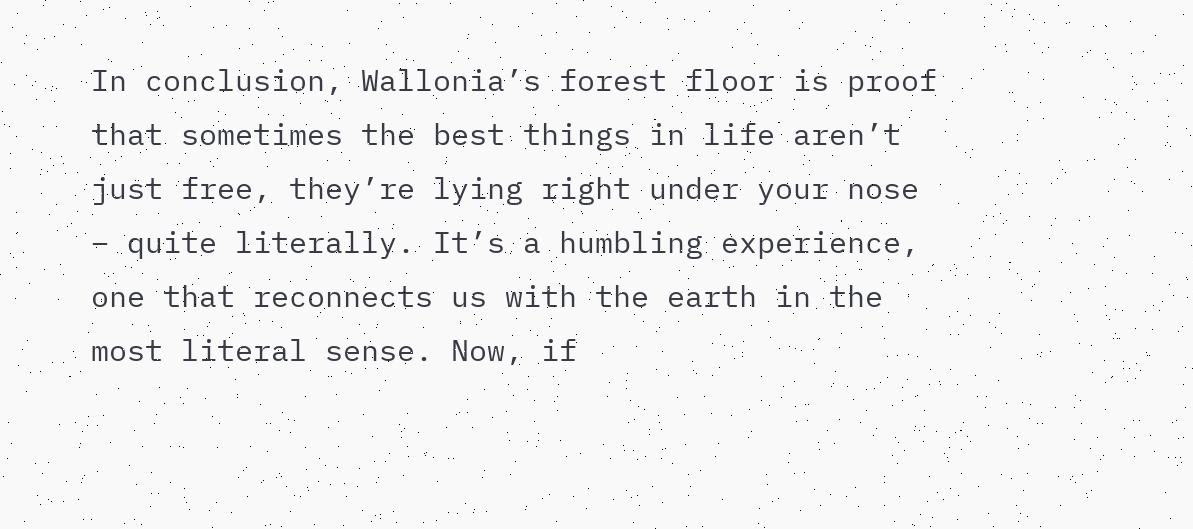In conclusion, Wallonia’s forest floor is proof that sometimes the best things in life aren’t just free, they’re lying right under your nose – quite literally. It’s a humbling experience, one that reconnects us with the earth in the most literal sense. Now, if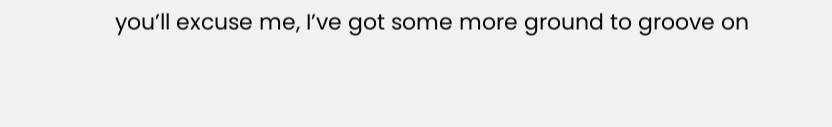you’ll excuse me, I’ve got some more ground to groove on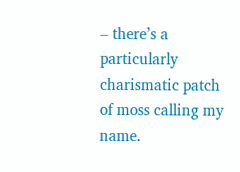– there’s a particularly charismatic patch of moss calling my name.